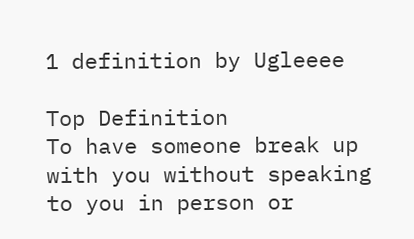1 definition by Ugleeee

Top Definition
To have someone break up with you without speaking to you in person or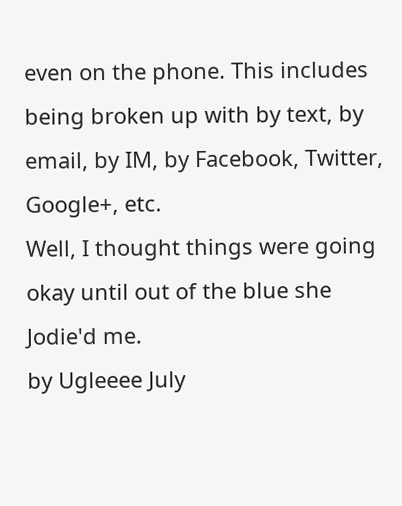even on the phone. This includes being broken up with by text, by email, by IM, by Facebook, Twitter, Google+, etc.
Well, I thought things were going okay until out of the blue she Jodie'd me.
by Ugleeee July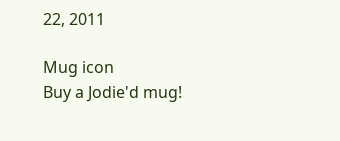22, 2011

Mug icon
Buy a Jodie'd mug!